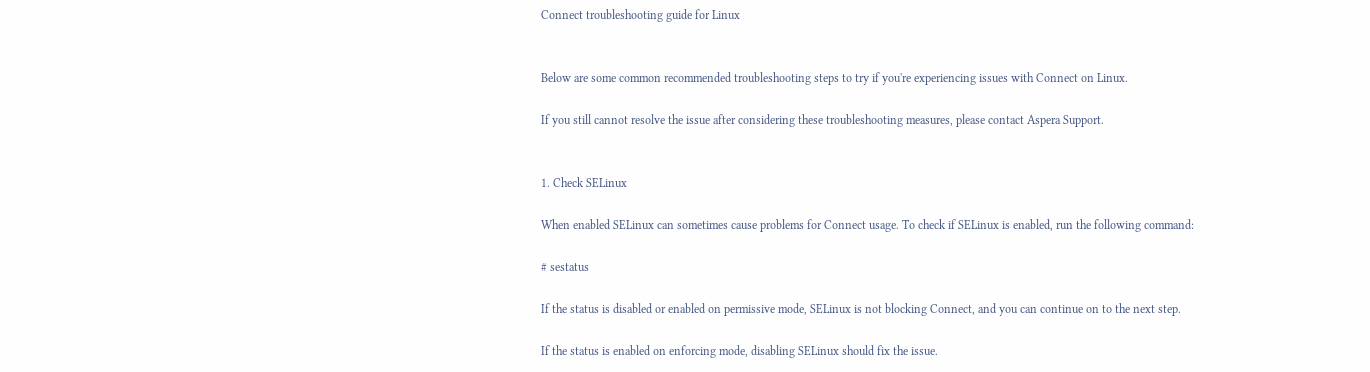Connect troubleshooting guide for Linux


Below are some common recommended troubleshooting steps to try if you're experiencing issues with Connect on Linux.

If you still cannot resolve the issue after considering these troubleshooting measures, please contact Aspera Support.


1. Check SELinux

When enabled SELinux can sometimes cause problems for Connect usage. To check if SELinux is enabled, run the following command:

# sestatus

If the status is disabled or enabled on permissive mode, SELinux is not blocking Connect, and you can continue on to the next step.

If the status is enabled on enforcing mode, disabling SELinux should fix the issue.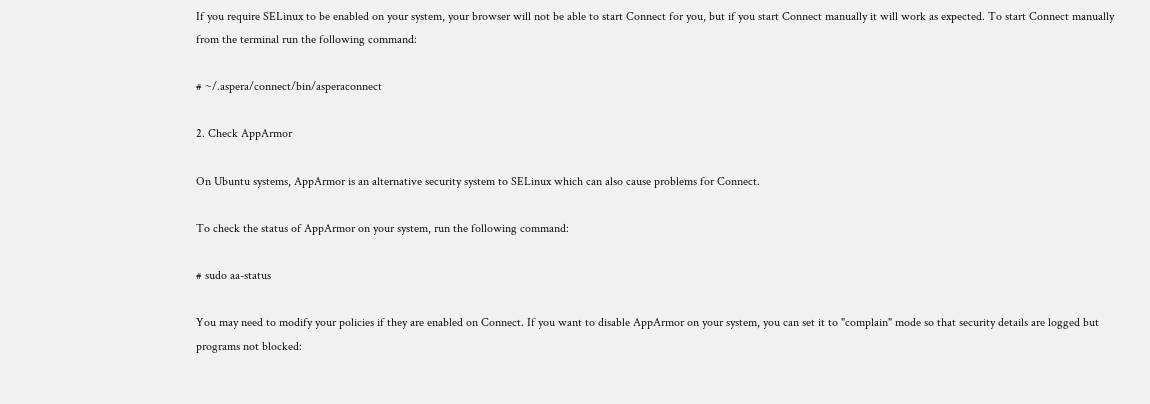If you require SELinux to be enabled on your system, your browser will not be able to start Connect for you, but if you start Connect manually it will work as expected. To start Connect manually from the terminal run the following command:

# ~/.aspera/connect/bin/asperaconnect

2. Check AppArmor

On Ubuntu systems, AppArmor is an alternative security system to SELinux which can also cause problems for Connect.

To check the status of AppArmor on your system, run the following command:

# sudo aa-status

You may need to modify your policies if they are enabled on Connect. If you want to disable AppArmor on your system, you can set it to "complain" mode so that security details are logged but programs not blocked: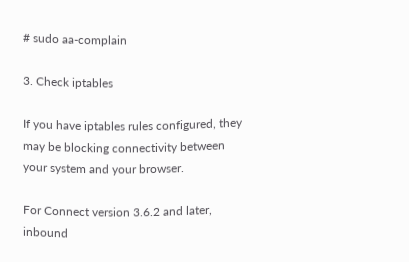# sudo aa-complain

3. Check iptables

If you have iptables rules configured, they may be blocking connectivity between your system and your browser.

For Connect version 3.6.2 and later, inbound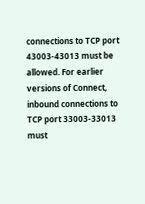connections to TCP port 43003-43013 must be allowed. For earlier versions of Connect, inbound connections to TCP port 33003-33013 must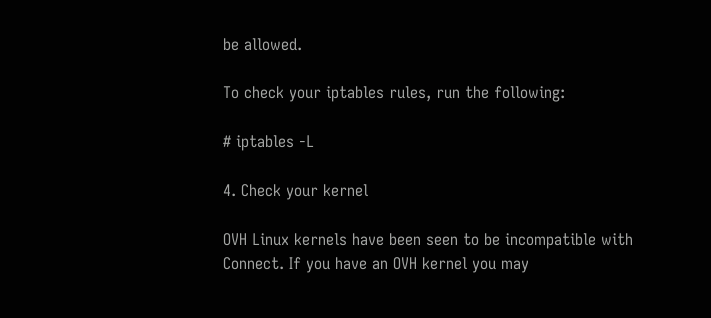be allowed.

To check your iptables rules, run the following:

# iptables -L

4. Check your kernel

OVH Linux kernels have been seen to be incompatible with Connect. If you have an OVH kernel you may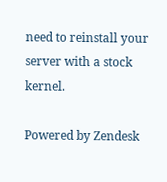need to reinstall your server with a stock kernel.

Powered by Zendesk